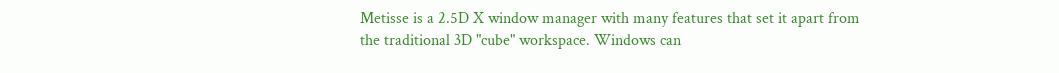Metisse is a 2.5D X window manager with many features that set it apart from the traditional 3D "cube" workspace. Windows can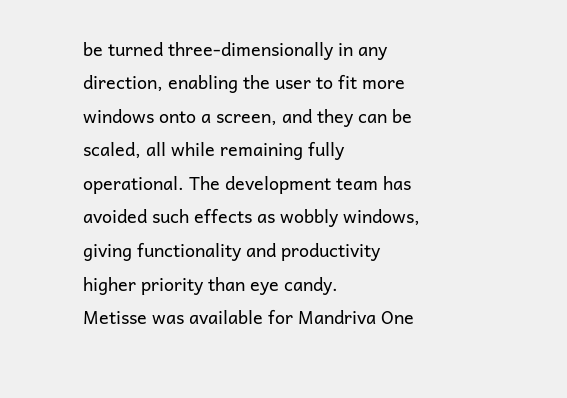be turned three-dimensionally in any direction, enabling the user to fit more windows onto a screen, and they can be scaled, all while remaining fully operational. The development team has avoided such effects as wobbly windows, giving functionality and productivity higher priority than eye candy.
Metisse was available for Mandriva One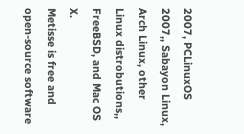2007, PCLinuxOS 2007,, Sabayon Linux, Arch Linux, other Linux distrobutions,, FreeBSD, and Mac OS X.
Metisse is free and open-source software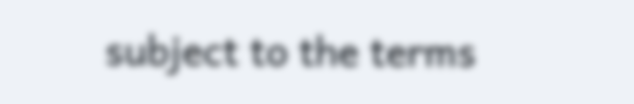subject to the terms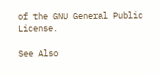of the GNU General Public License.

See Also